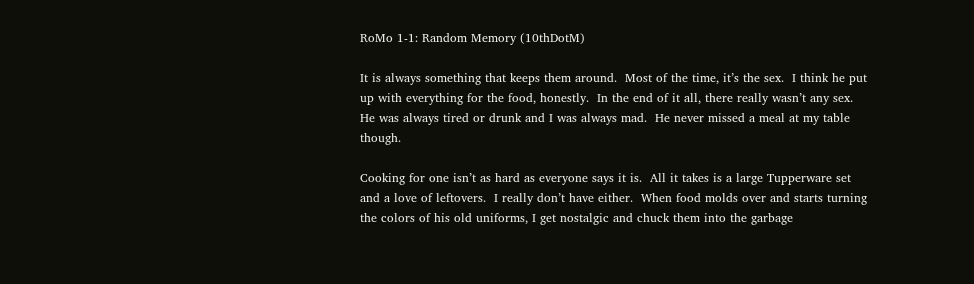RoMo 1-1: Random Memory (10thDotM)

It is always something that keeps them around.  Most of the time, it’s the sex.  I think he put up with everything for the food, honestly.  In the end of it all, there really wasn’t any sex.  He was always tired or drunk and I was always mad.  He never missed a meal at my table though.

Cooking for one isn’t as hard as everyone says it is.  All it takes is a large Tupperware set and a love of leftovers.  I really don’t have either.  When food molds over and starts turning the colors of his old uniforms, I get nostalgic and chuck them into the garbage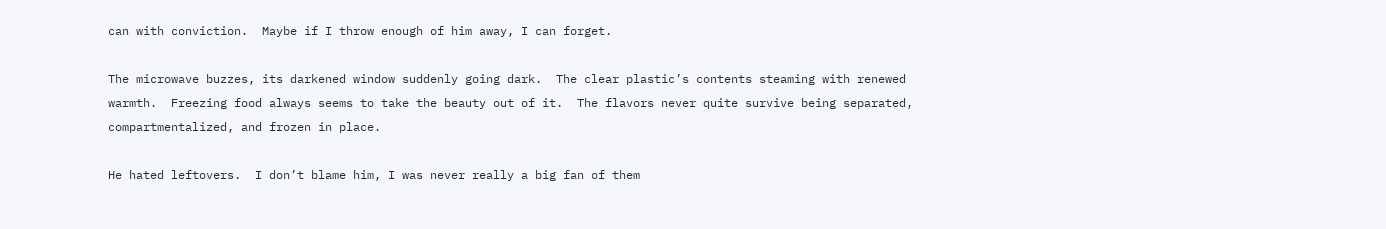can with conviction.  Maybe if I throw enough of him away, I can forget.

The microwave buzzes, its darkened window suddenly going dark.  The clear plastic’s contents steaming with renewed warmth.  Freezing food always seems to take the beauty out of it.  The flavors never quite survive being separated, compartmentalized, and frozen in place.

He hated leftovers.  I don’t blame him, I was never really a big fan of them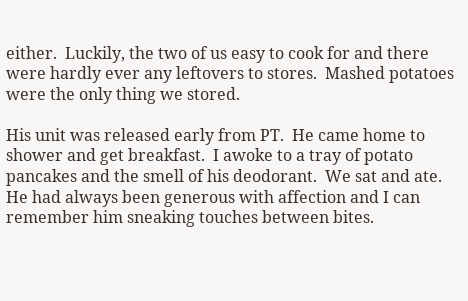either.  Luckily, the two of us easy to cook for and there were hardly ever any leftovers to stores.  Mashed potatoes were the only thing we stored.

His unit was released early from PT.  He came home to shower and get breakfast.  I awoke to a tray of potato pancakes and the smell of his deodorant.  We sat and ate.  He had always been generous with affection and I can remember him sneaking touches between bites.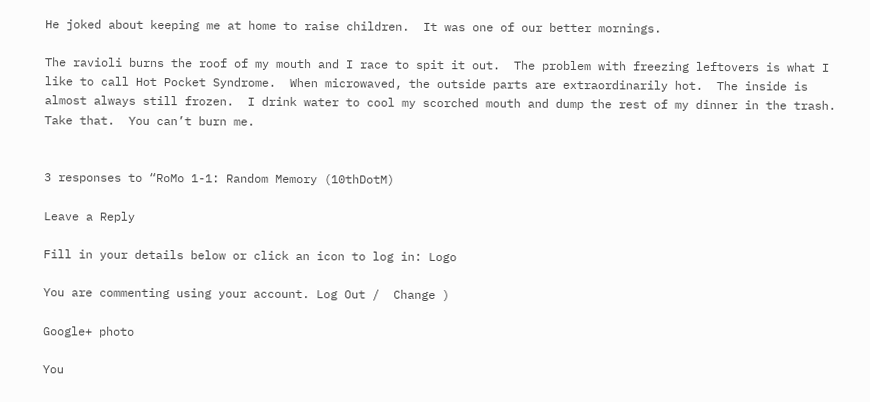He joked about keeping me at home to raise children.  It was one of our better mornings.

The ravioli burns the roof of my mouth and I race to spit it out.  The problem with freezing leftovers is what I like to call Hot Pocket Syndrome.  When microwaved, the outside parts are extraordinarily hot.  The inside is almost always still frozen.  I drink water to cool my scorched mouth and dump the rest of my dinner in the trash.  Take that.  You can’t burn me.


3 responses to “RoMo 1-1: Random Memory (10thDotM)

Leave a Reply

Fill in your details below or click an icon to log in: Logo

You are commenting using your account. Log Out /  Change )

Google+ photo

You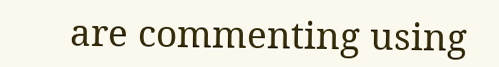are commenting using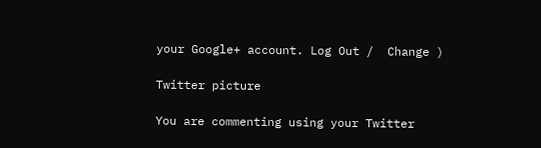your Google+ account. Log Out /  Change )

Twitter picture

You are commenting using your Twitter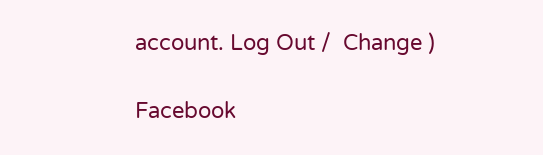account. Log Out /  Change )

Facebook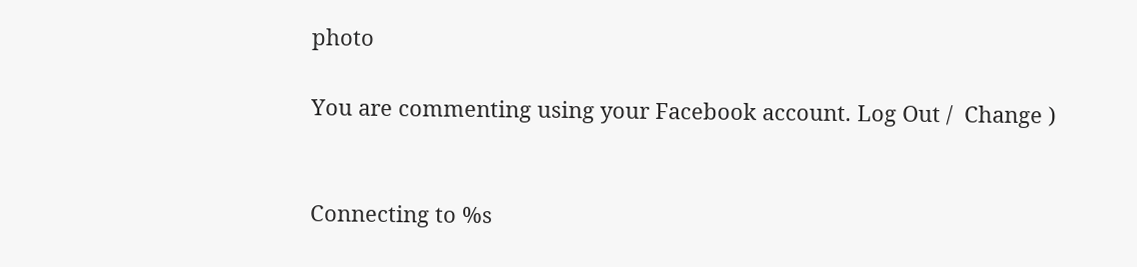photo

You are commenting using your Facebook account. Log Out /  Change )


Connecting to %s